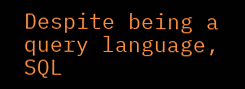Despite being a query language, SQL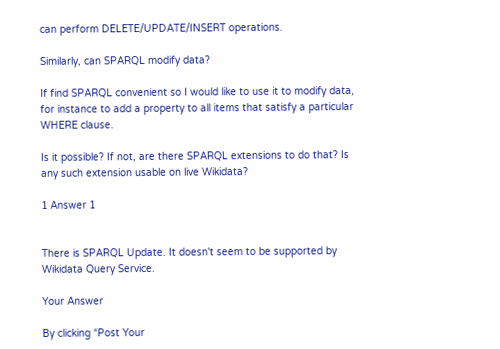can perform DELETE/UPDATE/INSERT operations.

Similarly, can SPARQL modify data?

If find SPARQL convenient so I would like to use it to modify data, for instance to add a property to all items that satisfy a particular WHERE clause.

Is it possible? If not, are there SPARQL extensions to do that? Is any such extension usable on live Wikidata?

1 Answer 1


There is SPARQL Update. It doesn't seem to be supported by Wikidata Query Service.

Your Answer

By clicking “Post Your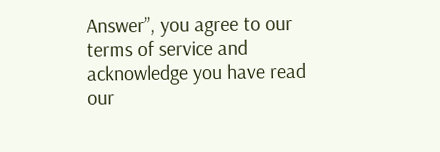Answer”, you agree to our terms of service and acknowledge you have read our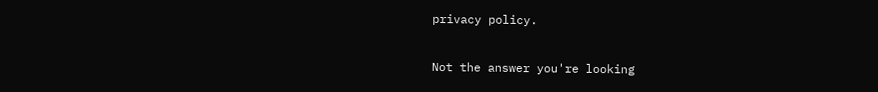privacy policy.

Not the answer you're looking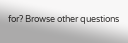for? Browse other questions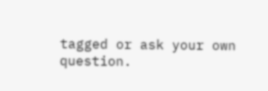tagged or ask your own question.